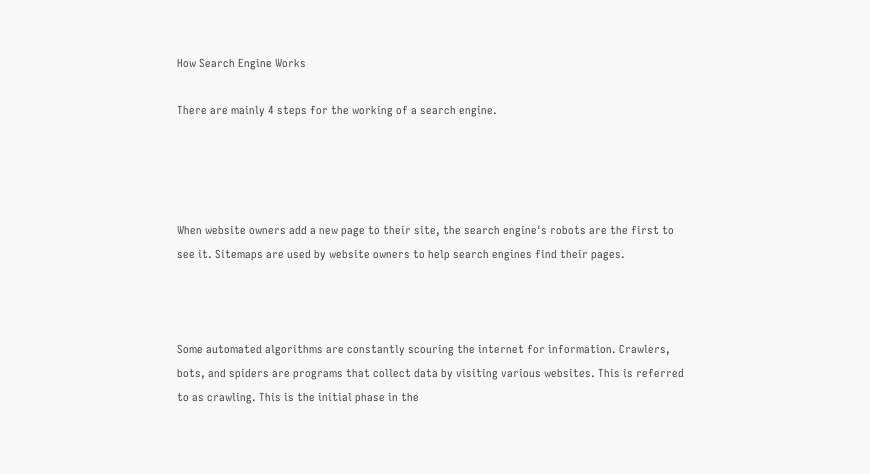How Search Engine Works

There are mainly 4 steps for the working of a search engine.




When website owners add a new page to their site, the search engine's robots are the first to see it. Sitemaps are used by website owners to help search engines find their pages.



Some automated algorithms are constantly scouring the internet for information. Crawlers, bots, and spiders are programs that collect data by visiting various websites. This is referred to as crawling. This is the initial phase in the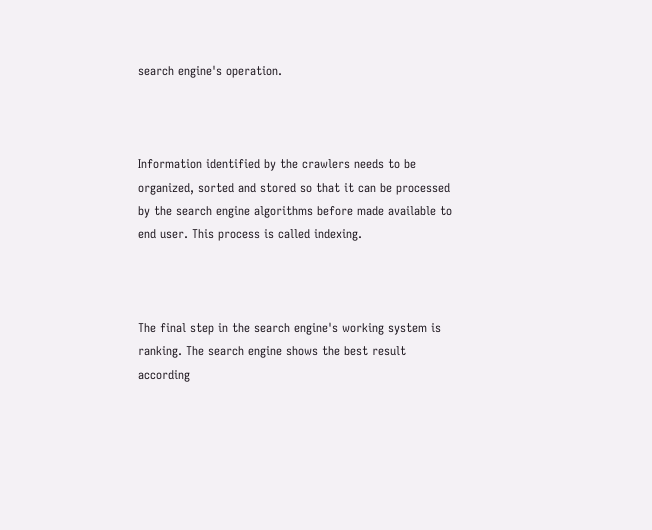search engine's operation.



Information identified by the crawlers needs to be organized, sorted and stored so that it can be processed by the search engine algorithms before made available to end user. This process is called indexing.



The final step in the search engine's working system is ranking. The search engine shows the best result according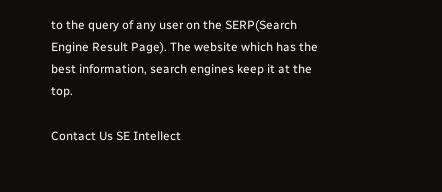to the query of any user on the SERP(Search Engine Result Page). The website which has the best information, search engines keep it at the top.

Contact Us SE Intellect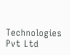Technologies Pvt Ltd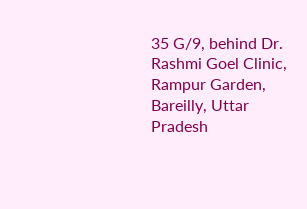35 G/9, behind Dr. Rashmi Goel Clinic, Rampur Garden, Bareilly, Uttar Pradesh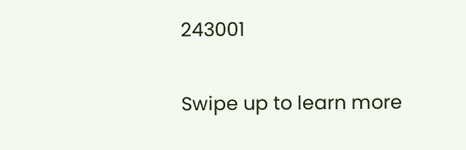243001

Swipe up to learn more